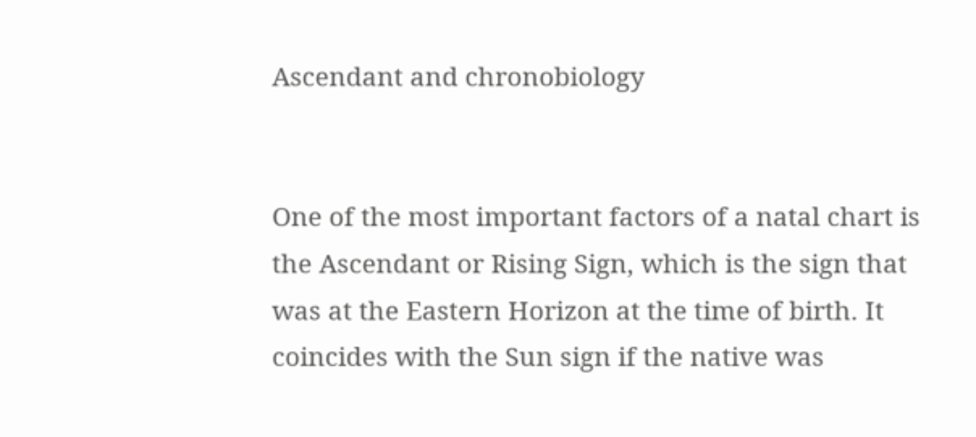Ascendant and chronobiology


One of the most important factors of a natal chart is the Ascendant or Rising Sign, which is the sign that was at the Eastern Horizon at the time of birth. It coincides with the Sun sign if the native was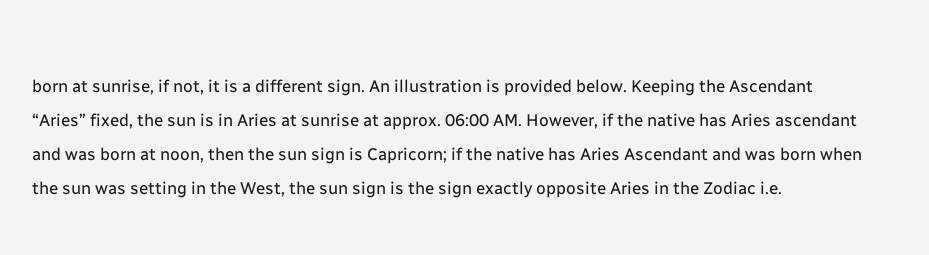born at sunrise, if not, it is a different sign. An illustration is provided below. Keeping the Ascendant “Aries” fixed, the sun is in Aries at sunrise at approx. 06:00 AM. However, if the native has Aries ascendant and was born at noon, then the sun sign is Capricorn; if the native has Aries Ascendant and was born when the sun was setting in the West, the sun sign is the sign exactly opposite Aries in the Zodiac i.e.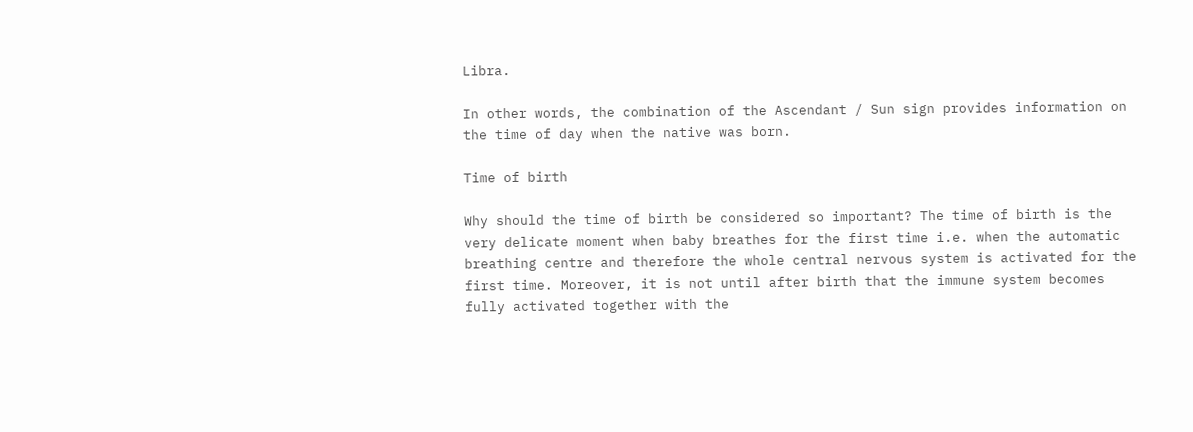Libra.

In other words, the combination of the Ascendant / Sun sign provides information on the time of day when the native was born.

Time of birth

Why should the time of birth be considered so important? The time of birth is the very delicate moment when baby breathes for the first time i.e. when the automatic breathing centre and therefore the whole central nervous system is activated for the first time. Moreover, it is not until after birth that the immune system becomes fully activated together with the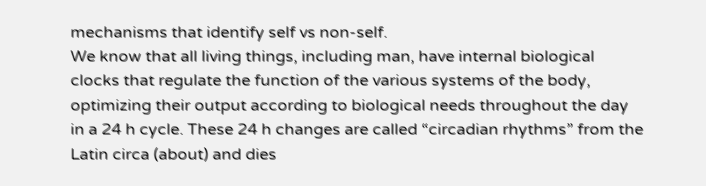mechanisms that identify self vs non-self.
We know that all living things, including man, have internal biological clocks that regulate the function of the various systems of the body, optimizing their output according to biological needs throughout the day in a 24 h cycle. These 24 h changes are called “circadian rhythms” from the Latin circa (about) and dies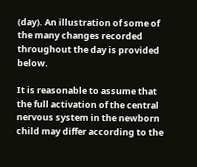(day). An illustration of some of the many changes recorded throughout the day is provided below.

It is reasonable to assume that the full activation of the central nervous system in the newborn child may differ according to the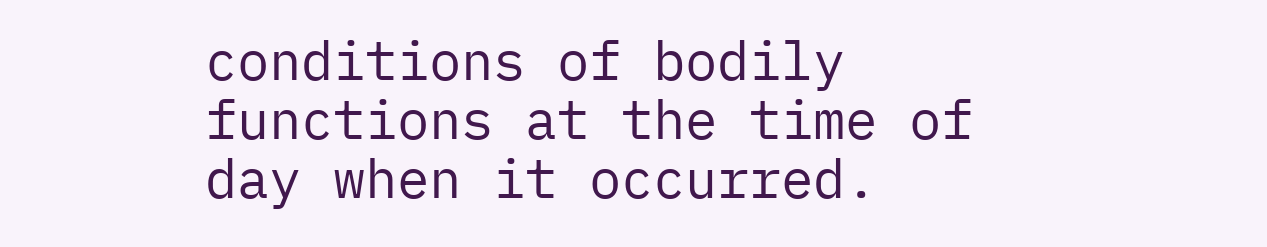conditions of bodily functions at the time of day when it occurred.